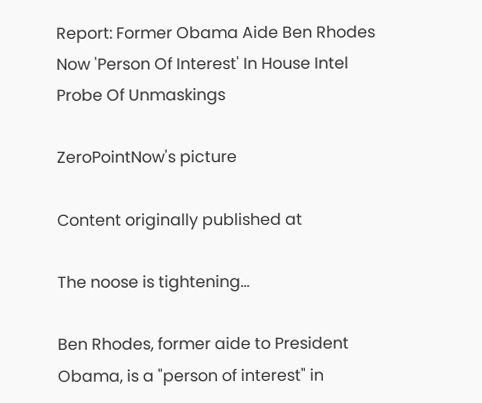Report: Former Obama Aide Ben Rhodes Now 'Person Of Interest' In House Intel Probe Of Unmaskings

ZeroPointNow's picture

Content originally published at

The noose is tightening...

Ben Rhodes, former aide to President Obama, is a "person of interest" in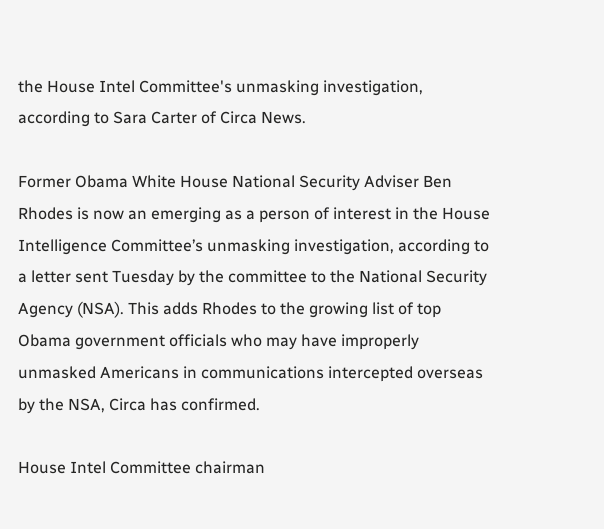the House Intel Committee's unmasking investigation, according to Sara Carter of Circa News.

Former Obama White House National Security Adviser Ben Rhodes is now an emerging as a person of interest in the House Intelligence Committee’s unmasking investigation, according to a letter sent Tuesday by the committee to the National Security Agency (NSA). This adds Rhodes to the growing list of top Obama government officials who may have improperly unmasked Americans in communications intercepted overseas by the NSA, Circa has confirmed.

House Intel Committee chairman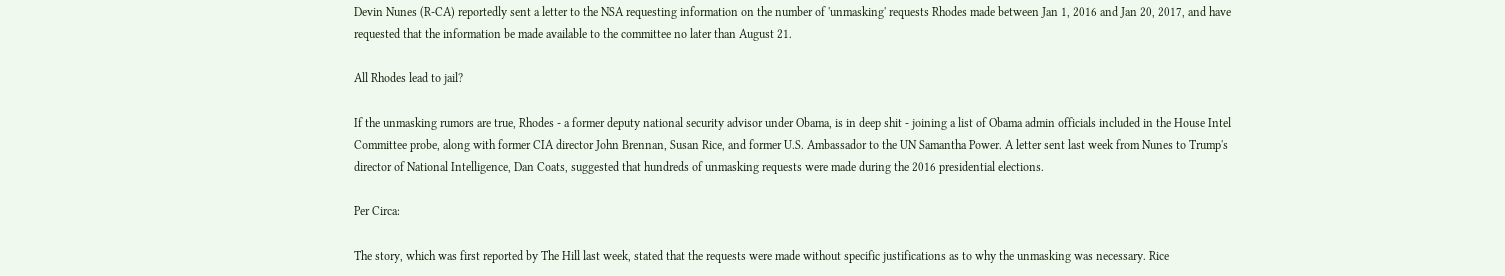Devin Nunes (R-CA) reportedly sent a letter to the NSA requesting information on the number of 'unmasking' requests Rhodes made between Jan 1, 2016 and Jan 20, 2017, and have requested that the information be made available to the committee no later than August 21.

All Rhodes lead to jail?

If the unmasking rumors are true, Rhodes - a former deputy national security advisor under Obama, is in deep shit - joining a list of Obama admin officials included in the House Intel Committee probe, along with former CIA director John Brennan, Susan Rice, and former U.S. Ambassador to the UN Samantha Power. A letter sent last week from Nunes to Trump's director of National Intelligence, Dan Coats, suggested that hundreds of unmasking requests were made during the 2016 presidential elections.

Per Circa:

The story, which was first reported by The Hill last week, stated that the requests were made without specific justifications as to why the unmasking was necessary. Rice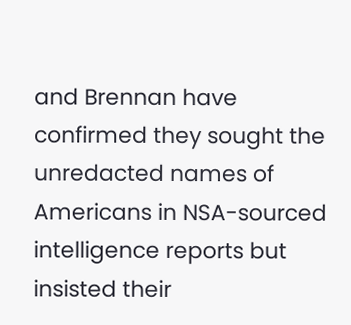and Brennan have confirmed they sought the unredacted names of Americans in NSA-sourced intelligence reports but insisted their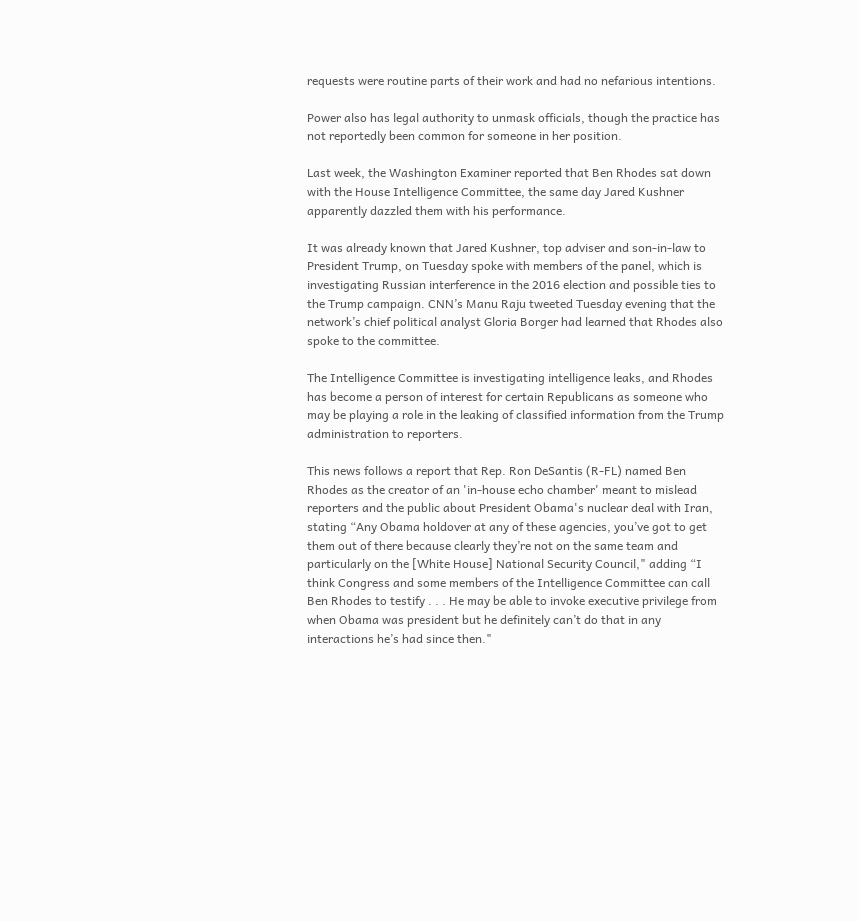requests were routine parts of their work and had no nefarious intentions.

Power also has legal authority to unmask officials, though the practice has not reportedly been common for someone in her position.

Last week, the Washington Examiner reported that Ben Rhodes sat down with the House Intelligence Committee, the same day Jared Kushner apparently dazzled them with his performance.

It was already known that Jared Kushner, top adviser and son-in-law to President Trump, on Tuesday spoke with members of the panel, which is investigating Russian interference in the 2016 election and possible ties to the Trump campaign. CNN’s Manu Raju tweeted Tuesday evening that the network’s chief political analyst Gloria Borger had learned that Rhodes also spoke to the committee.

The Intelligence Committee is investigating intelligence leaks, and Rhodes has become a person of interest for certain Republicans as someone who may be playing a role in the leaking of classified information from the Trump administration to reporters.

This news follows a report that Rep. Ron DeSantis (R-FL) named Ben Rhodes as the creator of an 'in-house echo chamber' meant to mislead reporters and the public about President Obama's nuclear deal with Iran, stating “Any Obama holdover at any of these agencies, you’ve got to get them out of there because clearly they’re not on the same team and particularly on the [White House] National Security Council," adding “I think Congress and some members of the Intelligence Committee can call Ben Rhodes to testify . . . He may be able to invoke executive privilege from when Obama was president but he definitely can’t do that in any interactions he’s had since then."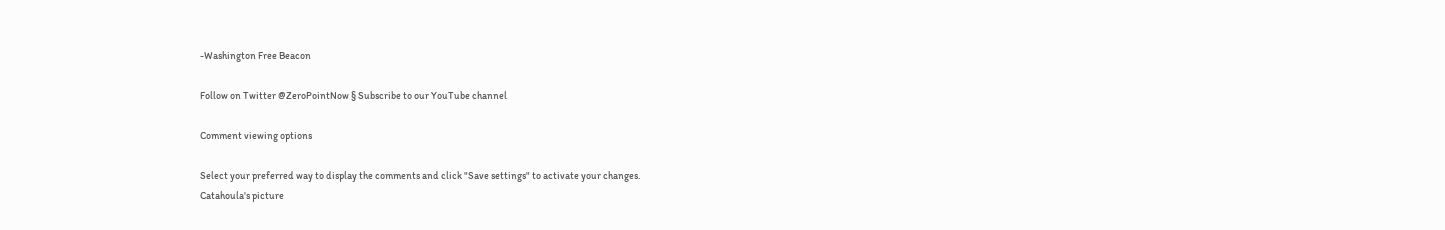-Washington Free Beacon

Follow on Twitter @ZeroPointNow § Subscribe to our YouTube channel

Comment viewing options

Select your preferred way to display the comments and click "Save settings" to activate your changes.
Catahoula's picture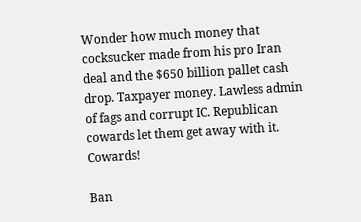Wonder how much money that cocksucker made from his pro Iran deal and the $650 billion pallet cash drop. Taxpayer money. Lawless admin of fags and corrupt IC. Republican cowards let them get away with it. Cowards!

Ban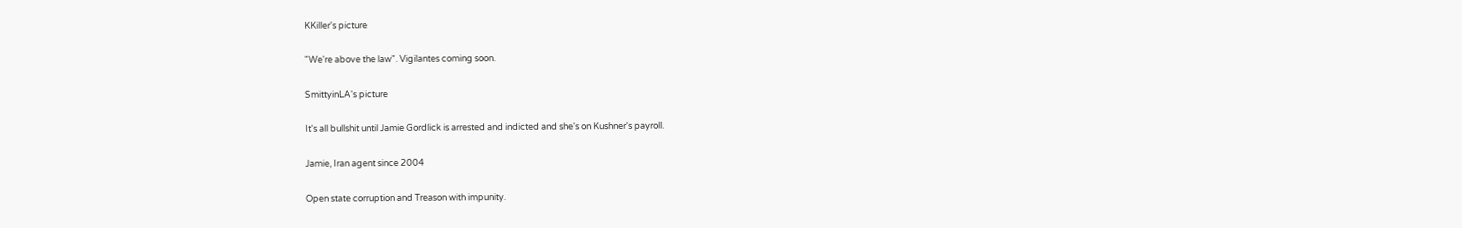KKiller's picture

"We're above the law". Vigilantes coming soon.

SmittyinLA's picture

It's all bullshit until Jamie Gordlick is arrested and indicted and she's on Kushner's payroll.

Jamie, Iran agent since 2004

Open state corruption and Treason with impunity.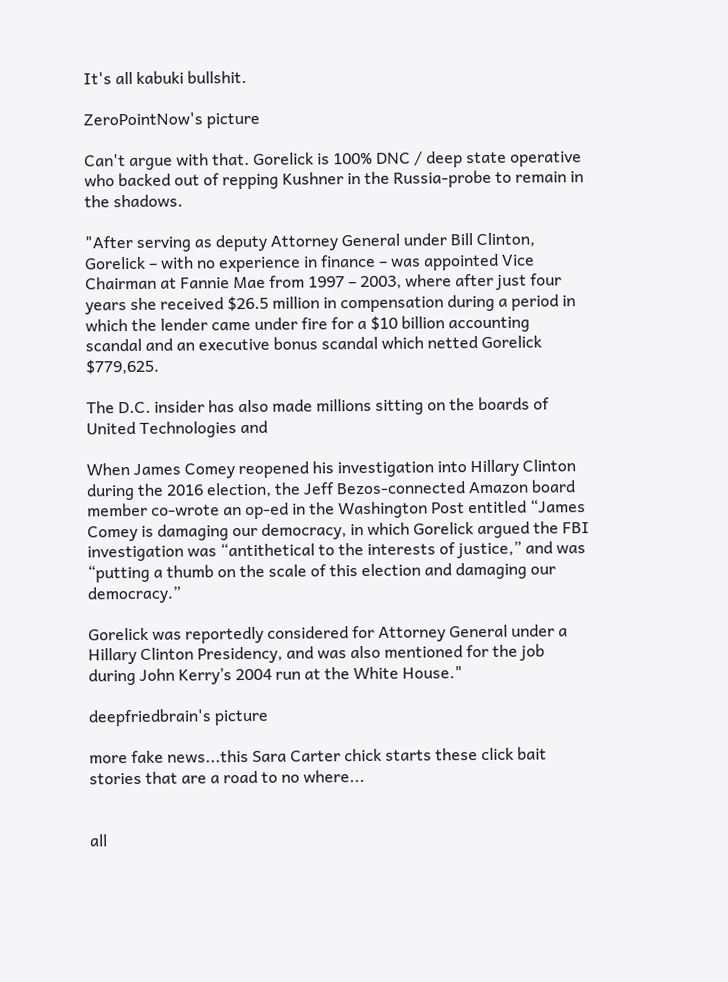It's all kabuki bullshit.

ZeroPointNow's picture

Can't argue with that. Gorelick is 100% DNC / deep state operative who backed out of repping Kushner in the Russia-probe to remain in the shadows.

"After serving as deputy Attorney General under Bill Clinton, Gorelick – with no experience in finance – was appointed Vice Chairman at Fannie Mae from 1997 – 2003, where after just four years she received $26.5 million in compensation during a period in which the lender came under fire for a $10 billion accounting scandal and an executive bonus scandal which netted Gorelick $779,625.

The D.C. insider has also made millions sitting on the boards of  United Technologies and

When James Comey reopened his investigation into Hillary Clinton during the 2016 election, the Jeff Bezos-connected Amazon board member co-wrote an op-ed in the Washington Post entitled “James Comey is damaging our democracy, in which Gorelick argued the FBI investigation was “antithetical to the interests of justice,” and was “putting a thumb on the scale of this election and damaging our democracy.”

Gorelick was reportedly considered for Attorney General under a Hillary Clinton Presidency, and was also mentioned for the job during John Kerry’s 2004 run at the White House."

deepfriedbrain's picture

more fake news...this Sara Carter chick starts these click bait stories that are a road to no where...


all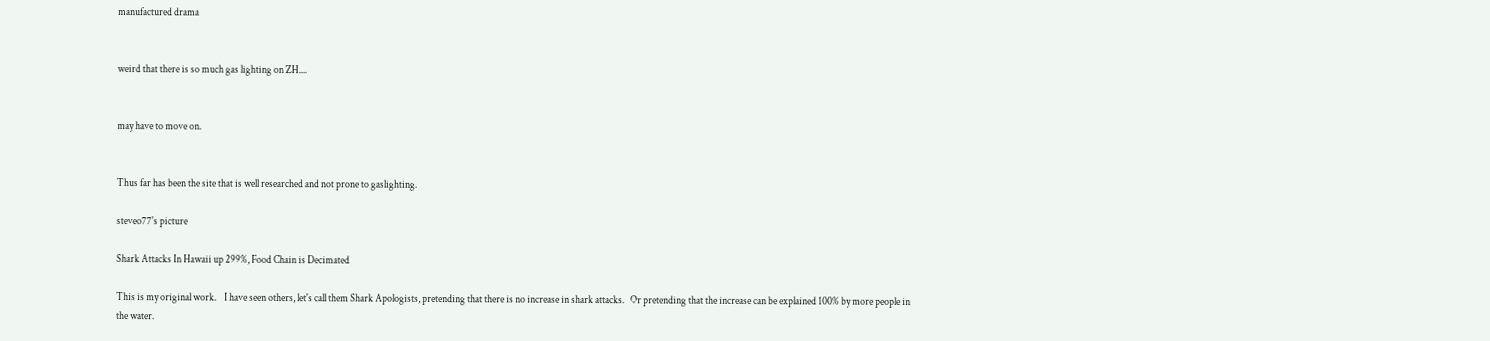manufactured drama


weird that there is so much gas lighting on ZH....


may have to move on.


Thus far has been the site that is well researched and not prone to gaslighting.

steveo77's picture

Shark Attacks In Hawaii up 299%, Food Chain is Decimated

This is my original work.    I have seen others, let's call them Shark Apologists, pretending that there is no increase in shark attacks.   Or pretending that the increase can be explained 100% by more people in the water.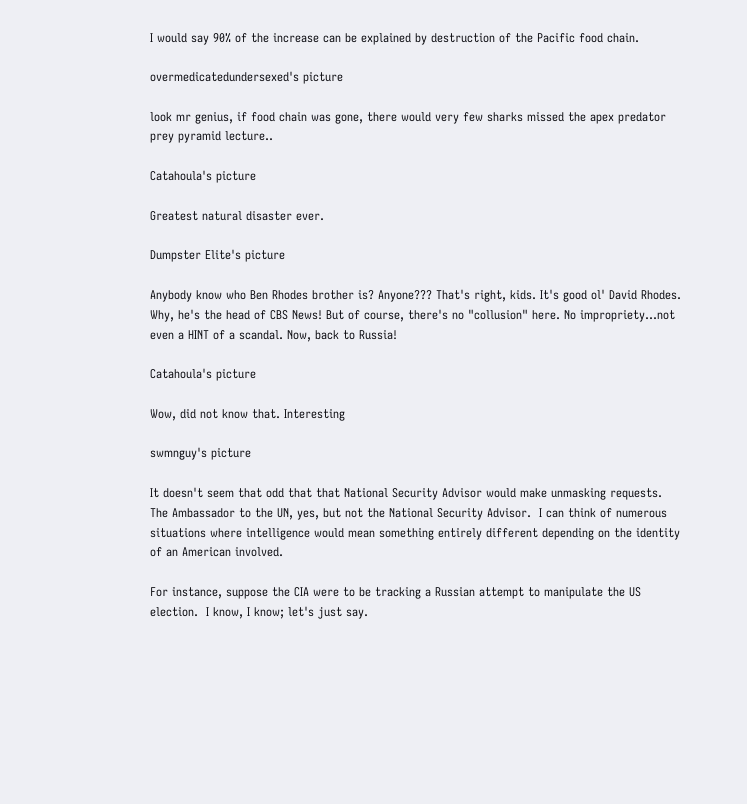I would say 90% of the increase can be explained by destruction of the Pacific food chain.

overmedicatedundersexed's picture

look mr genius, if food chain was gone, there would very few sharks missed the apex predator prey pyramid lecture..

Catahoula's picture

Greatest natural disaster ever.

Dumpster Elite's picture

Anybody know who Ben Rhodes brother is? Anyone??? That's right, kids. It's good ol' David Rhodes. Why, he's the head of CBS News! But of course, there's no "collusion" here. No impropriety...not even a HINT of a scandal. Now, back to Russia!

Catahoula's picture

Wow, did not know that. Interesting

swmnguy's picture

It doesn't seem that odd that that National Security Advisor would make unmasking requests.  The Ambassador to the UN, yes, but not the National Security Advisor.  I can think of numerous situations where intelligence would mean something entirely different depending on the identity of an American involved.

For instance, suppose the CIA were to be tracking a Russian attempt to manipulate the US election.  I know, I know; let's just say.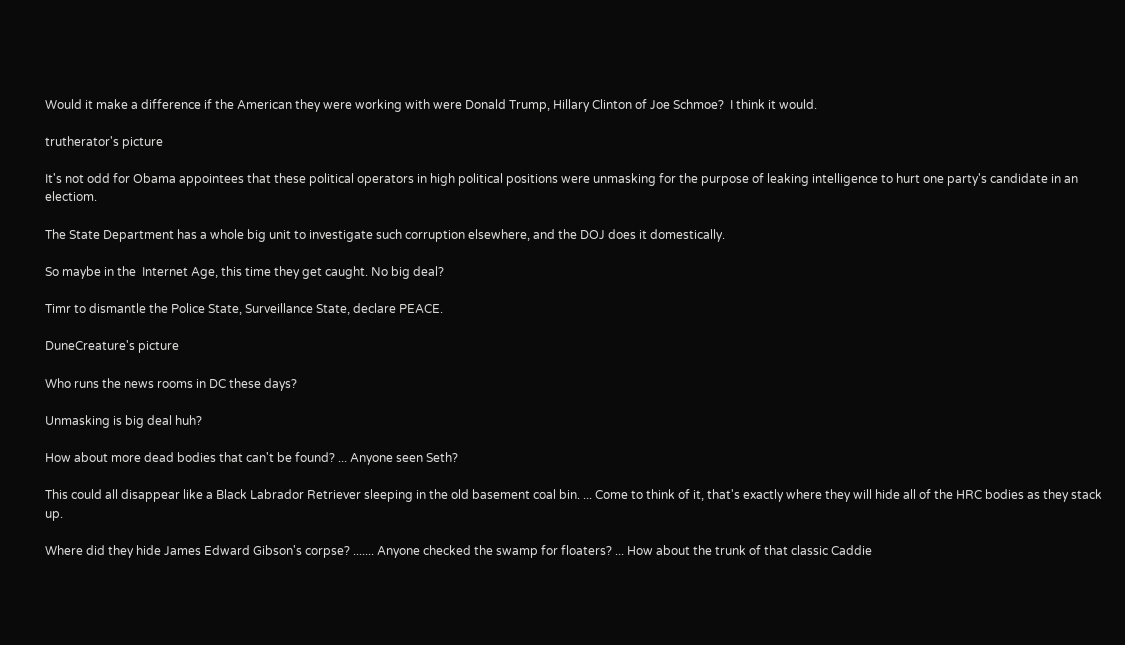Would it make a difference if the American they were working with were Donald Trump, Hillary Clinton of Joe Schmoe?  I think it would.

trutherator's picture

It's not odd for Obama appointees that these political operators in high political positions were unmasking for the purpose of leaking intelligence to hurt one party's candidate in an electiom.

The State Department has a whole big unit to investigate such corruption elsewhere, and the DOJ does it domestically.

So maybe in the  Internet Age, this time they get caught. No big deal?

Timr to dismantle the Police State, Surveillance State, declare PEACE.

DuneCreature's picture

Who runs the news rooms in DC these days?

Unmasking is big deal huh?

How about more dead bodies that can't be found? ... Anyone seen Seth?

This could all disappear like a Black Labrador Retriever sleeping in the old basement coal bin. ... Come to think of it, that's exactly where they will hide all of the HRC bodies as they stack up.

Where did they hide James Edward Gibson's corpse? ....... Anyone checked the swamp for floaters? ... How about the trunk of that classic Caddie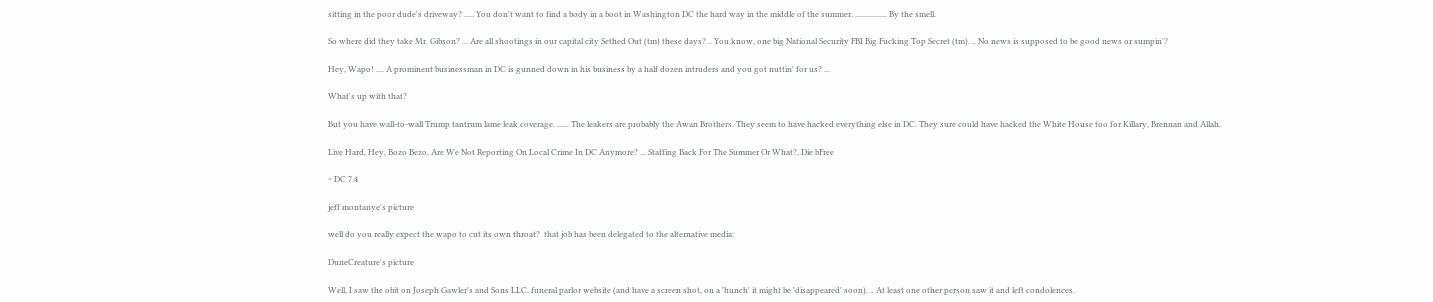sitting in the poor dude's driveway? ..... You don't want to find a body in a boot in Washington DC the hard way in the middle of the summer. ................ By the smell.

So where did they take Mr. Gibson? ... Are all shootings in our capital city Sethed Out (tm) these days? .. You know, one big National Security FBI Big Fucking Top Secret (tm). .. No news is supposed to be good news or sumpin'?

Hey, Wapo! .... A prominent businessman in DC is gunned down in his business by a half dozen intruders and you got nuttin' for us? ...

What's up with that?

But you have wall-to-wall Trump tantrum lame leak coverage. ...... The leakers are probably the Awan Brothers. They seem to have hacked everything else in DC. They sure could have hacked the White House too for Killary, Brennan and Allah.

Live Hard, Hey, Bozo Bezo, Are We Not Reporting On Local Crime In DC Anymore? ... Staffing Back For The Summer Or What?, Die bFree

~ DC 7.4

jeff montanye's picture

well do you really expect the wapo to cut its own throat?  that job has been delegated to the alternative media:

DuneCreature's picture

Well, I saw the obit on Joseph Gawler's and Sons LLC. funeral parlor website (and have a screen shot, on a 'hunch' it might be 'disappeared' soon). .. At least one other person saw it and left condolences.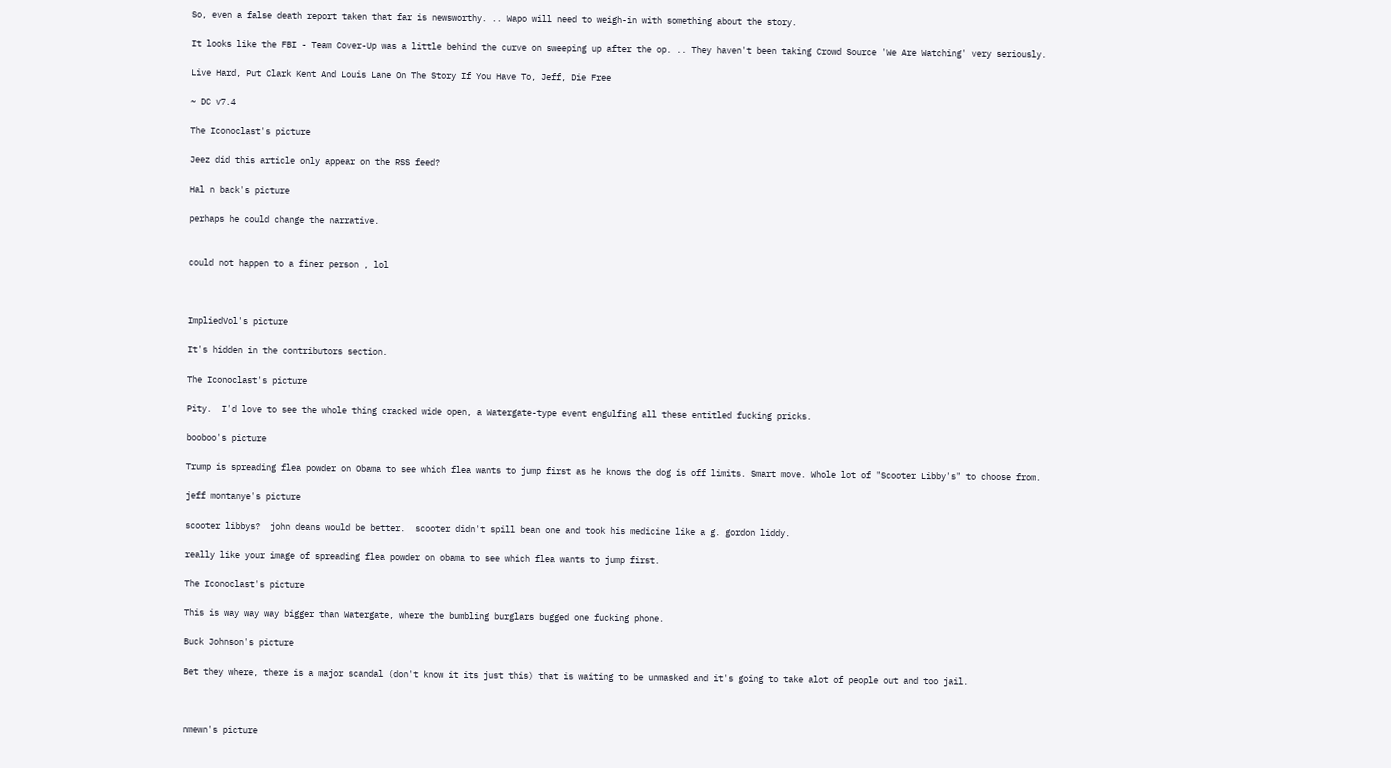So, even a false death report taken that far is newsworthy. .. Wapo will need to weigh-in with something about the story.

It looks like the FBI - Team Cover-Up was a little behind the curve on sweeping up after the op. .. They haven't been taking Crowd Source 'We Are Watching' very seriously.

Live Hard, Put Clark Kent And Louis Lane On The Story If You Have To, Jeff, Die Free

~ DC v7.4

The Iconoclast's picture

Jeez did this article only appear on the RSS feed?

Hal n back's picture

perhaps he could change the narrative.


could not happen to a finer person , lol



ImpliedVol's picture

It's hidden in the contributors section.

The Iconoclast's picture

Pity.  I'd love to see the whole thing cracked wide open, a Watergate-type event engulfing all these entitled fucking pricks.

booboo's picture

Trump is spreading flea powder on Obama to see which flea wants to jump first as he knows the dog is off limits. Smart move. Whole lot of "Scooter Libby's" to choose from.

jeff montanye's picture

scooter libbys?  john deans would be better.  scooter didn't spill bean one and took his medicine like a g. gordon liddy.

really like your image of spreading flea powder on obama to see which flea wants to jump first.

The Iconoclast's picture

This is way way way bigger than Watergate, where the bumbling burglars bugged one fucking phone.

Buck Johnson's picture

Bet they where, there is a major scandal (don't know it its just this) that is waiting to be unmasked and it's going to take alot of people out and too jail.



nmewn's picture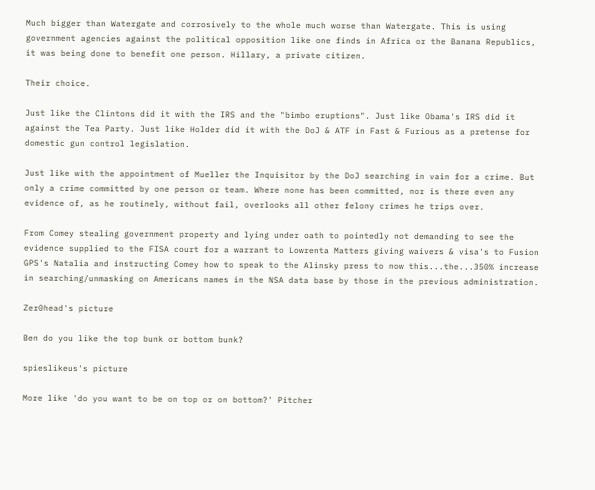Much bigger than Watergate and corrosively to the whole much worse than Watergate. This is using government agencies against the political opposition like one finds in Africa or the Banana Republics, it was being done to benefit one person. Hillary, a private citizen.

Their choice.

Just like the Clintons did it with the IRS and the "bimbo eruptions". Just like Obama's IRS did it against the Tea Party. Just like Holder did it with the DoJ & ATF in Fast & Furious as a pretense for domestic gun control legislation.

Just like with the appointment of Mueller the Inquisitor by the DoJ searching in vain for a crime. But only a crime committed by one person or team. Where none has been committed, nor is there even any evidence of, as he routinely, without fail, overlooks all other felony crimes he trips over.

From Comey stealing government property and lying under oath to pointedly not demanding to see the evidence supplied to the FISA court for a warrant to Lowrenta Matters giving waivers & visa's to Fusion GPS's Natalia and instructing Comey how to speak to the Alinsky press to now this...the...350% increase in searching/unmasking on Americans names in the NSA data base by those in the previous administration.

Zer0head's picture

Ben do you like the top bunk or bottom bunk?

spieslikeus's picture

More like 'do you want to be on top or on bottom?' Pitcher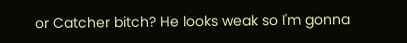or Catcher bitch? He looks weak so I'm gonna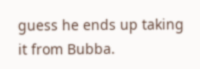guess he ends up taking it from Bubba.